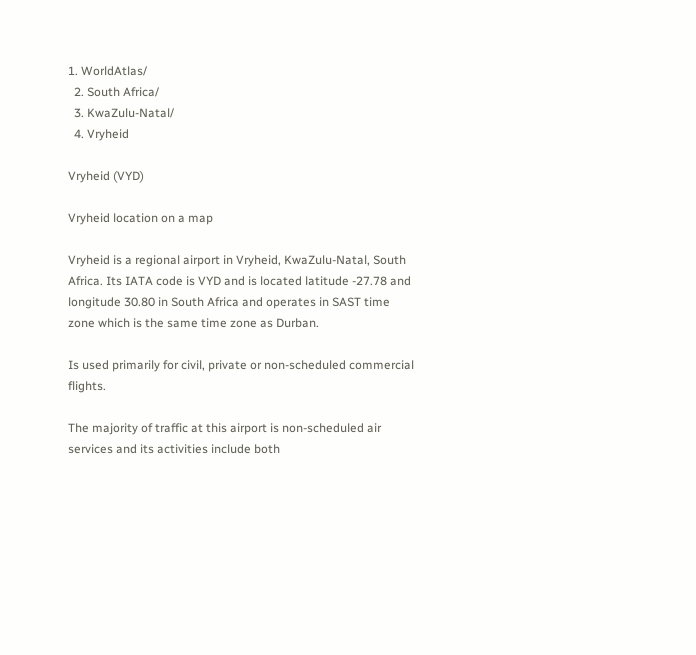1. WorldAtlas/
  2. South Africa/
  3. KwaZulu-Natal/
  4. Vryheid

Vryheid (VYD)

Vryheid location on a map

Vryheid is a regional airport in Vryheid, KwaZulu-Natal, South Africa. Its IATA code is VYD and is located latitude -27.78 and longitude 30.80 in South Africa and operates in SAST time zone which is the same time zone as Durban.

Is used primarily for civil, private or non-scheduled commercial flights.

The majority of traffic at this airport is non-scheduled air services and its activities include both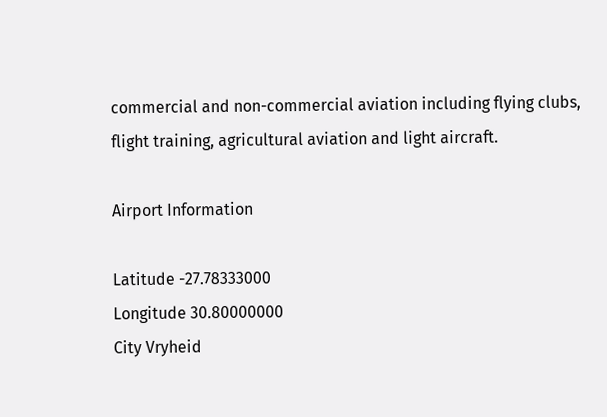commercial and non-commercial aviation including flying clubs, flight training, agricultural aviation and light aircraft.

Airport Information

Latitude -27.78333000
Longitude 30.80000000
City Vryheid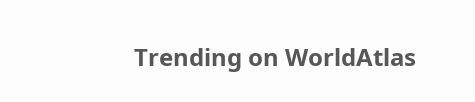Trending on WorldAtlas